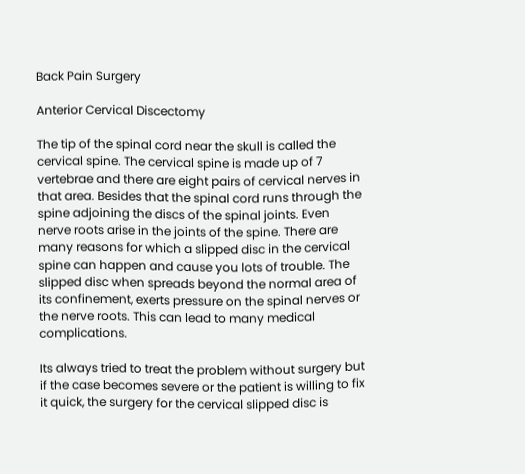Back Pain Surgery

Anterior Cervical Discectomy

The tip of the spinal cord near the skull is called the cervical spine. The cervical spine is made up of 7 vertebrae and there are eight pairs of cervical nerves in that area. Besides that the spinal cord runs through the spine adjoining the discs of the spinal joints. Even nerve roots arise in the joints of the spine. There are many reasons for which a slipped disc in the cervical spine can happen and cause you lots of trouble. The slipped disc when spreads beyond the normal area of its confinement, exerts pressure on the spinal nerves or the nerve roots. This can lead to many medical complications.

Its always tried to treat the problem without surgery but if the case becomes severe or the patient is willing to fix it quick, the surgery for the cervical slipped disc is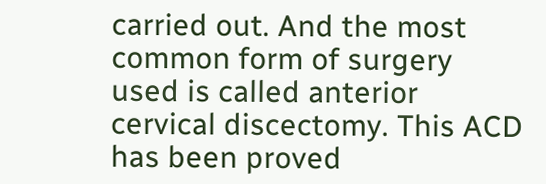carried out. And the most common form of surgery used is called anterior cervical discectomy. This ACD has been proved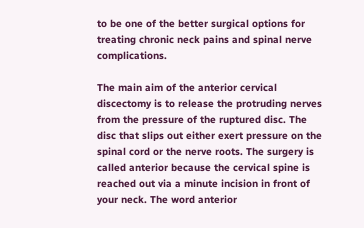to be one of the better surgical options for treating chronic neck pains and spinal nerve complications.

The main aim of the anterior cervical discectomy is to release the protruding nerves from the pressure of the ruptured disc. The disc that slips out either exert pressure on the spinal cord or the nerve roots. The surgery is called anterior because the cervical spine is reached out via a minute incision in front of your neck. The word anterior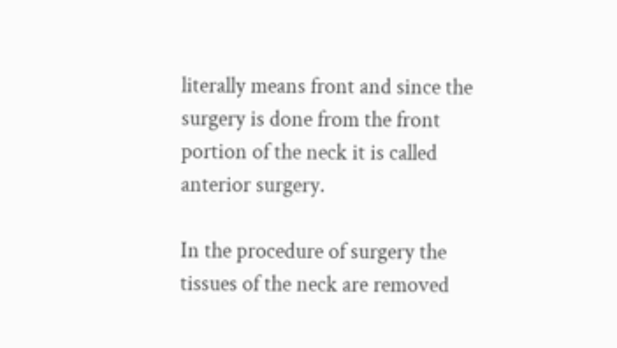literally means front and since the surgery is done from the front portion of the neck it is called anterior surgery.

In the procedure of surgery the tissues of the neck are removed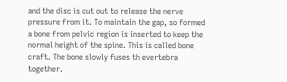and the disc is cut out to release the nerve pressure from it. To maintain the gap, so formed a bone from pelvic region is inserted to keep the normal height of the spine. This is called bone craft. The bone slowly fuses th evertebra together.